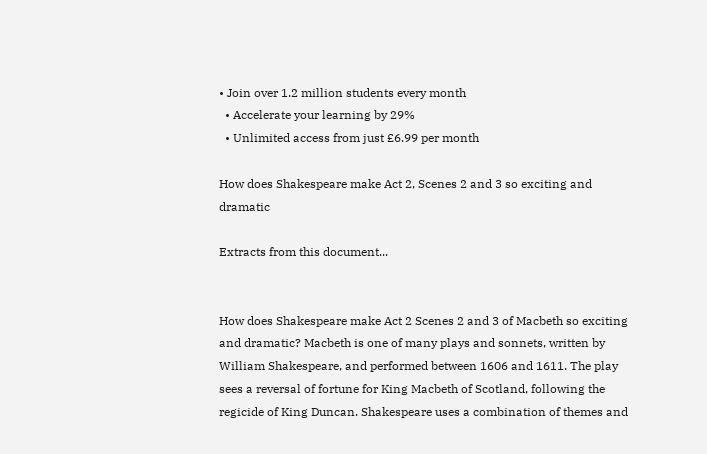• Join over 1.2 million students every month
  • Accelerate your learning by 29%
  • Unlimited access from just £6.99 per month

How does Shakespeare make Act 2, Scenes 2 and 3 so exciting and dramatic

Extracts from this document...


How does Shakespeare make Act 2 Scenes 2 and 3 of Macbeth so exciting and dramatic? Macbeth is one of many plays and sonnets, written by William Shakespeare, and performed between 1606 and 1611. The play sees a reversal of fortune for King Macbeth of Scotland, following the regicide of King Duncan. Shakespeare uses a combination of themes and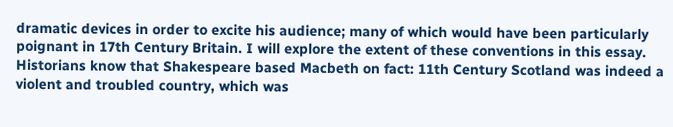dramatic devices in order to excite his audience; many of which would have been particularly poignant in 17th Century Britain. I will explore the extent of these conventions in this essay. Historians know that Shakespeare based Macbeth on fact: 11th Century Scotland was indeed a violent and troubled country, which was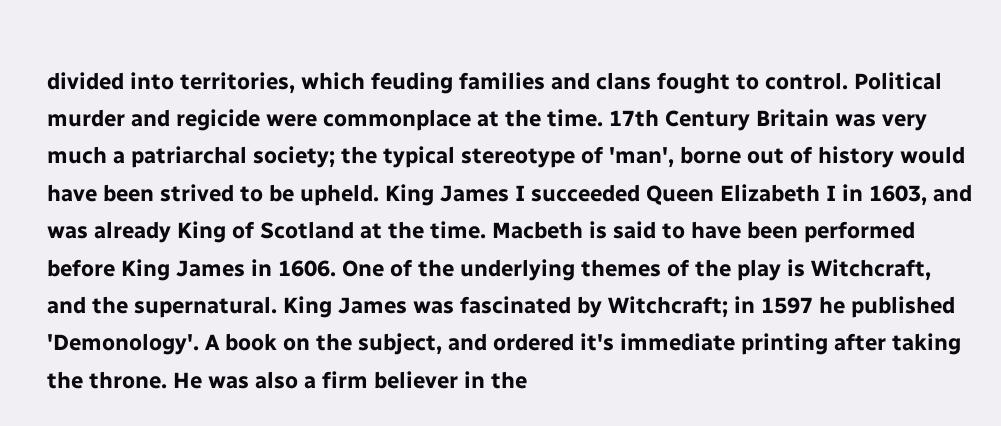divided into territories, which feuding families and clans fought to control. Political murder and regicide were commonplace at the time. 17th Century Britain was very much a patriarchal society; the typical stereotype of 'man', borne out of history would have been strived to be upheld. King James I succeeded Queen Elizabeth I in 1603, and was already King of Scotland at the time. Macbeth is said to have been performed before King James in 1606. One of the underlying themes of the play is Witchcraft, and the supernatural. King James was fascinated by Witchcraft; in 1597 he published 'Demonology'. A book on the subject, and ordered it's immediate printing after taking the throne. He was also a firm believer in the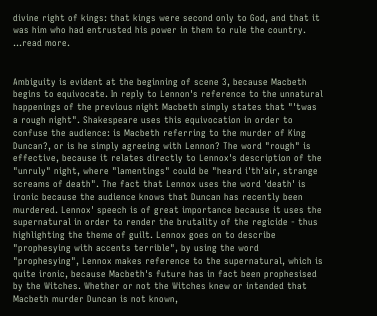divine right of kings: that kings were second only to God, and that it was him who had entrusted his power in them to rule the country. ...read more.


Ambiguity is evident at the beginning of scene 3, because Macbeth begins to equivocate. In reply to Lennon's reference to the unnatural happenings of the previous night Macbeth simply states that "'twas a rough night". Shakespeare uses this equivocation in order to confuse the audience: is Macbeth referring to the murder of King Duncan?, or is he simply agreeing with Lennon? The word "rough" is effective, because it relates directly to Lennox's description of the "unruly" night, where "lamentings" could be "heard i'th'air, strange screams of death". The fact that Lennox uses the word 'death' is ironic because the audience knows that Duncan has recently been murdered. Lennox' speech is of great importance because it uses the supernatural in order to render the brutality of the regicide - thus highlighting the theme of guilt. Lennox goes on to describe "prophesying with accents terrible", by using the word "prophesying", Lennox makes reference to the supernatural, which is quite ironic, because Macbeth's future has in fact been prophesised by the Witches. Whether or not the Witches knew or intended that Macbeth murder Duncan is not known,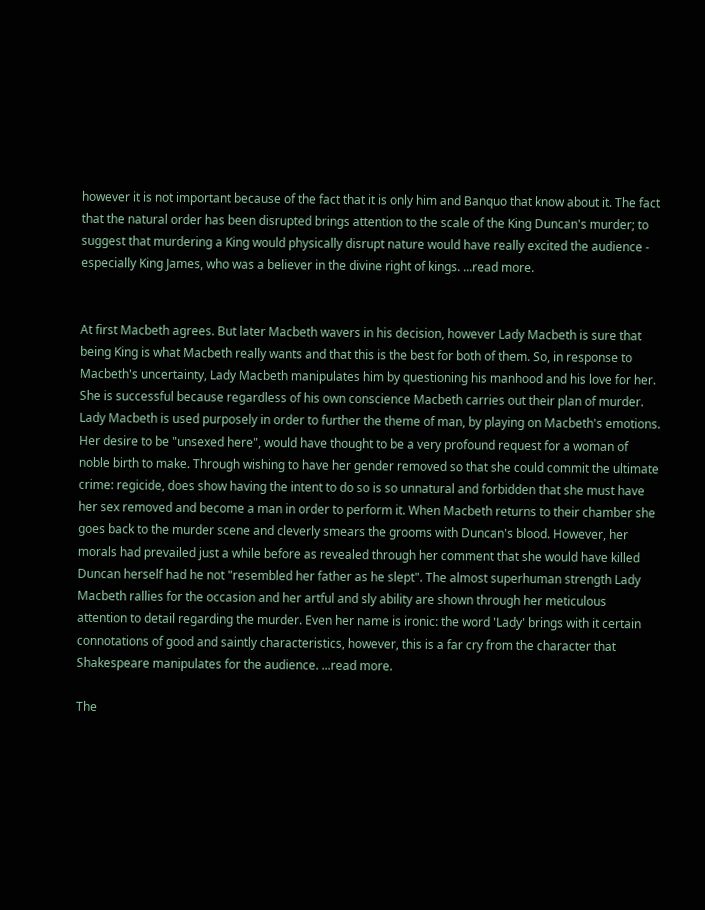however it is not important because of the fact that it is only him and Banquo that know about it. The fact that the natural order has been disrupted brings attention to the scale of the King Duncan's murder; to suggest that murdering a King would physically disrupt nature would have really excited the audience - especially King James, who was a believer in the divine right of kings. ...read more.


At first Macbeth agrees. But later Macbeth wavers in his decision, however Lady Macbeth is sure that being King is what Macbeth really wants and that this is the best for both of them. So, in response to Macbeth's uncertainty, Lady Macbeth manipulates him by questioning his manhood and his love for her. She is successful because regardless of his own conscience Macbeth carries out their plan of murder. Lady Macbeth is used purposely in order to further the theme of man, by playing on Macbeth's emotions. Her desire to be "unsexed here", would have thought to be a very profound request for a woman of noble birth to make. Through wishing to have her gender removed so that she could commit the ultimate crime: regicide, does show having the intent to do so is so unnatural and forbidden that she must have her sex removed and become a man in order to perform it. When Macbeth returns to their chamber she goes back to the murder scene and cleverly smears the grooms with Duncan's blood. However, her morals had prevailed just a while before as revealed through her comment that she would have killed Duncan herself had he not "resembled her father as he slept". The almost superhuman strength Lady Macbeth rallies for the occasion and her artful and sly ability are shown through her meticulous attention to detail regarding the murder. Even her name is ironic: the word 'Lady' brings with it certain connotations of good and saintly characteristics, however, this is a far cry from the character that Shakespeare manipulates for the audience. ...read more.

The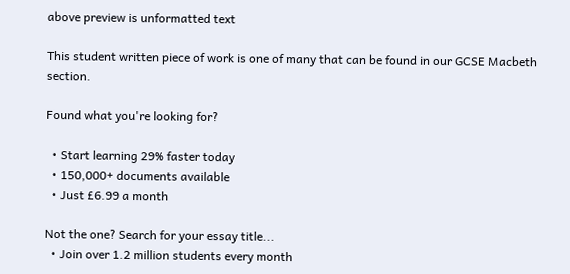above preview is unformatted text

This student written piece of work is one of many that can be found in our GCSE Macbeth section.

Found what you're looking for?

  • Start learning 29% faster today
  • 150,000+ documents available
  • Just £6.99 a month

Not the one? Search for your essay title...
  • Join over 1.2 million students every month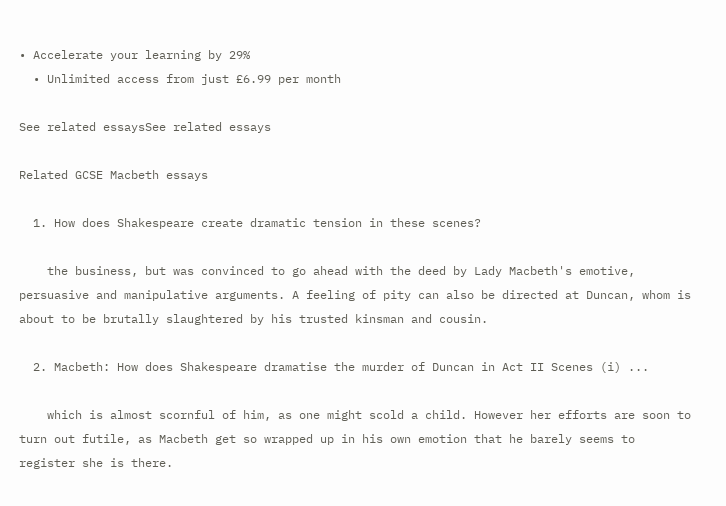• Accelerate your learning by 29%
  • Unlimited access from just £6.99 per month

See related essaysSee related essays

Related GCSE Macbeth essays

  1. How does Shakespeare create dramatic tension in these scenes?

    the business, but was convinced to go ahead with the deed by Lady Macbeth's emotive, persuasive and manipulative arguments. A feeling of pity can also be directed at Duncan, whom is about to be brutally slaughtered by his trusted kinsman and cousin.

  2. Macbeth: How does Shakespeare dramatise the murder of Duncan in Act II Scenes (i) ...

    which is almost scornful of him, as one might scold a child. However her efforts are soon to turn out futile, as Macbeth get so wrapped up in his own emotion that he barely seems to register she is there.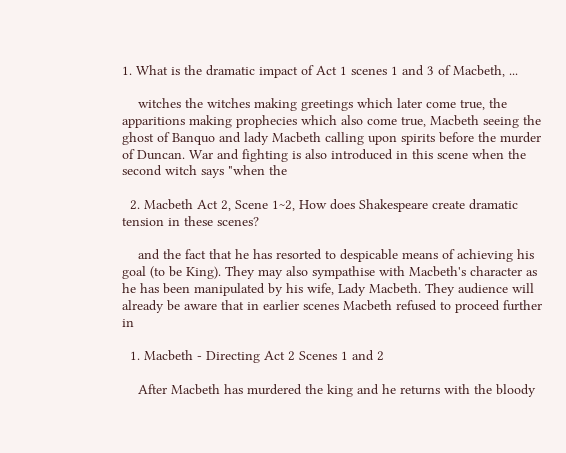1. What is the dramatic impact of Act 1 scenes 1 and 3 of Macbeth, ...

    witches the witches making greetings which later come true, the apparitions making prophecies which also come true, Macbeth seeing the ghost of Banquo and lady Macbeth calling upon spirits before the murder of Duncan. War and fighting is also introduced in this scene when the second witch says "when the

  2. Macbeth Act 2, Scene 1~2, How does Shakespeare create dramatic tension in these scenes?

    and the fact that he has resorted to despicable means of achieving his goal (to be King). They may also sympathise with Macbeth's character as he has been manipulated by his wife, Lady Macbeth. They audience will already be aware that in earlier scenes Macbeth refused to proceed further in

  1. Macbeth - Directing Act 2 Scenes 1 and 2

    After Macbeth has murdered the king and he returns with the bloody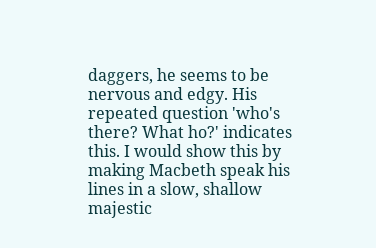daggers, he seems to be nervous and edgy. His repeated question 'who's there? What ho?' indicates this. I would show this by making Macbeth speak his lines in a slow, shallow majestic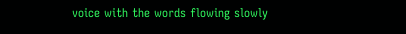voice with the words flowing slowly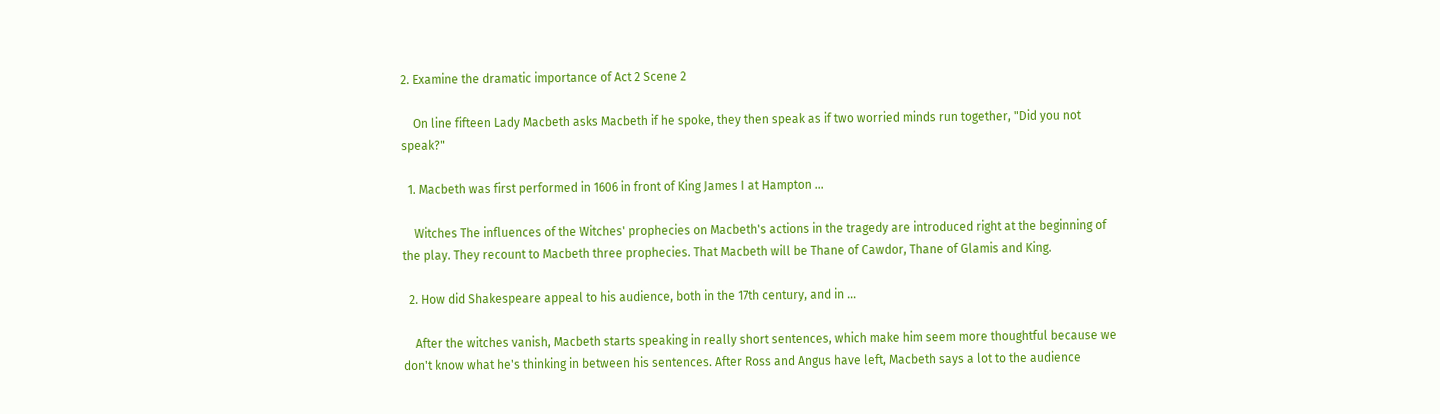2. Examine the dramatic importance of Act 2 Scene 2

    On line fifteen Lady Macbeth asks Macbeth if he spoke, they then speak as if two worried minds run together, "Did you not speak?"

  1. Macbeth was first performed in 1606 in front of King James I at Hampton ...

    Witches The influences of the Witches' prophecies on Macbeth's actions in the tragedy are introduced right at the beginning of the play. They recount to Macbeth three prophecies. That Macbeth will be Thane of Cawdor, Thane of Glamis and King.

  2. How did Shakespeare appeal to his audience, both in the 17th century, and in ...

    After the witches vanish, Macbeth starts speaking in really short sentences, which make him seem more thoughtful because we don't know what he's thinking in between his sentences. After Ross and Angus have left, Macbeth says a lot to the audience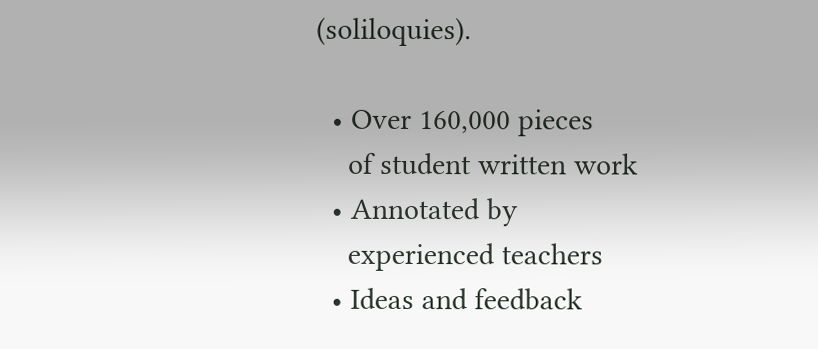(soliloquies).

  • Over 160,000 pieces
    of student written work
  • Annotated by
    experienced teachers
  • Ideas and feedback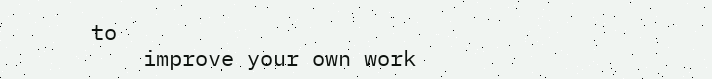to
    improve your own work